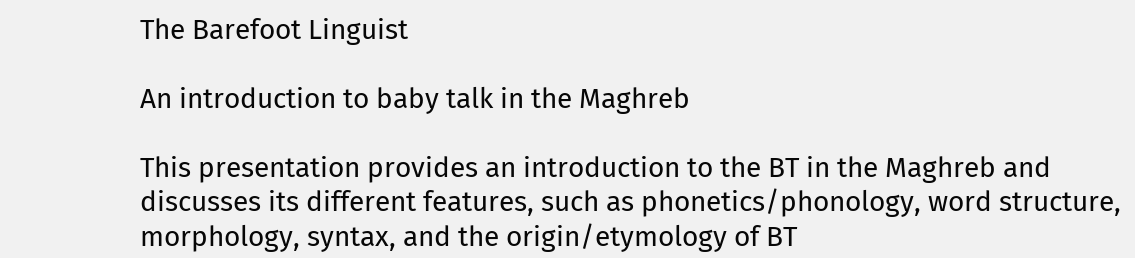The Barefoot Linguist

An introduction to baby talk in the Maghreb

This presentation provides an introduction to the BT in the Maghreb and discusses its different features, such as phonetics/phonology, word structure, morphology, syntax, and the origin/etymology of BT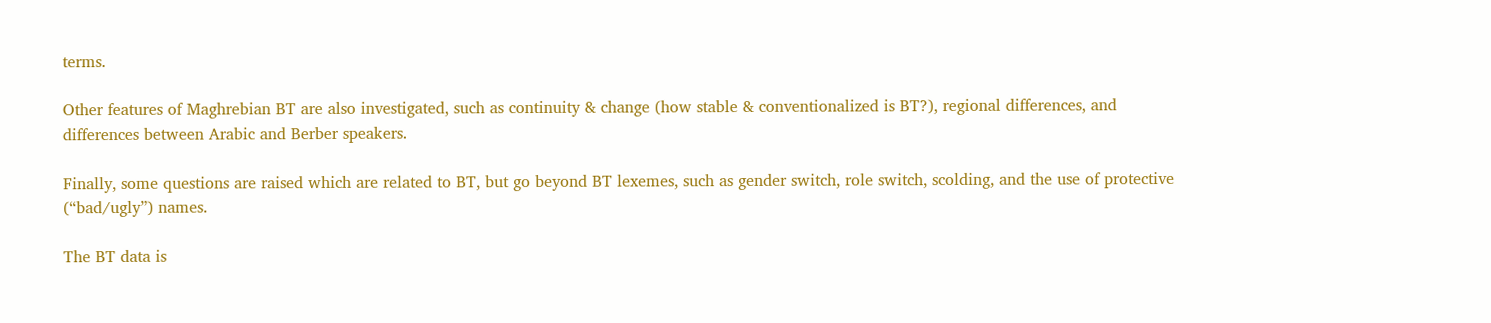terms.

Other features of Maghrebian BT are also investigated, such as continuity & change (how stable & conventionalized is BT?), regional differences, and differences between Arabic and Berber speakers.

Finally, some questions are raised which are related to BT, but go beyond BT lexemes, such as gender switch, role switch, scolding, and the use of protective (“bad/ugly”) names.

The BT data is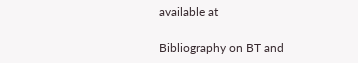available at

Bibliography on BT and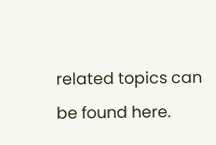related topics can be found here.